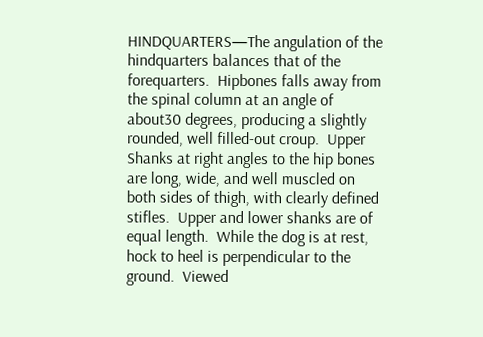HINDQUARTERS—The angulation of the hindquarters balances that of the forequarters.  Hipbones falls away from the spinal column at an angle of about30 degrees, producing a slightly rounded, well filled-out croup.  Upper Shanks at right angles to the hip bones are long, wide, and well muscled on both sides of thigh, with clearly defined stifles.  Upper and lower shanks are of equal length.  While the dog is at rest, hock to heel is perpendicular to the ground.  Viewed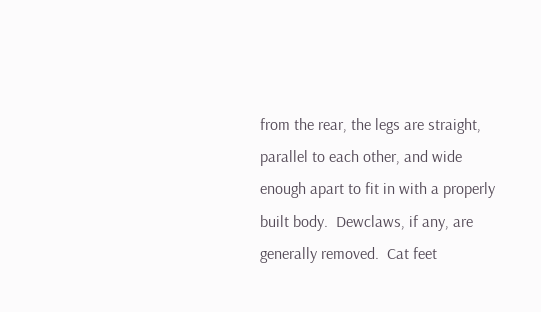from the rear, the legs are straight, parallel to each other, and wide enough apart to fit in with a properly built body.  Dewclaws, if any, are generally removed.  Cat feet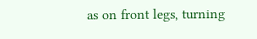as on front legs, turning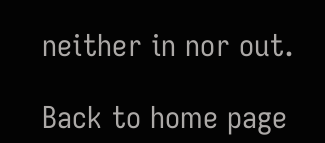neither in nor out.

Back to home page